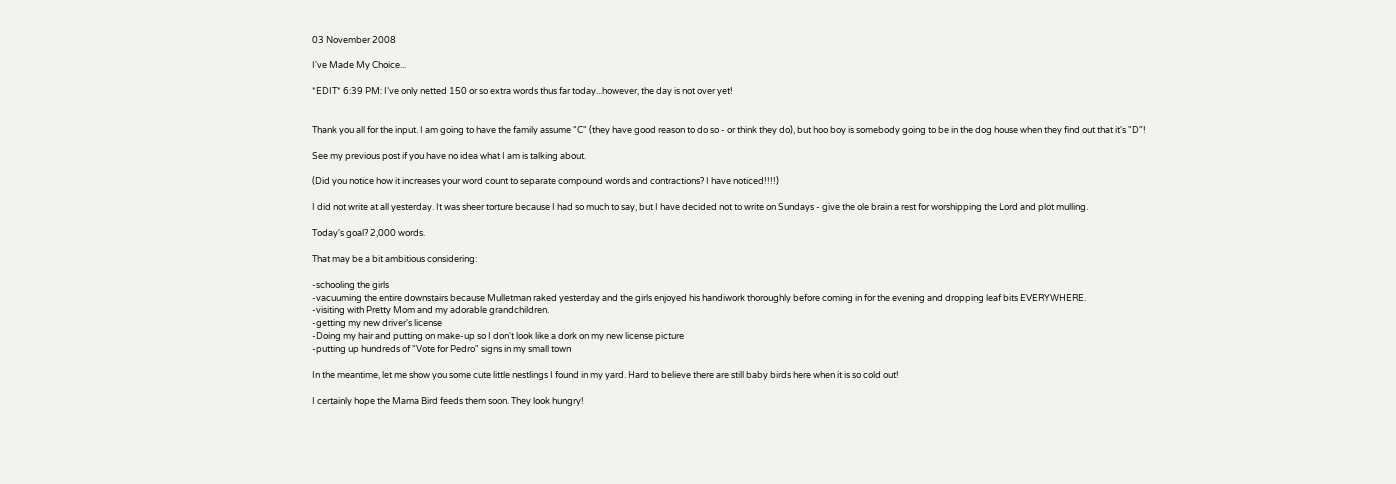03 November 2008

I've Made My Choice...

*EDIT* 6:39 PM: I've only netted 150 or so extra words thus far today...however, the day is not over yet!


Thank you all for the input. I am going to have the family assume "C" (they have good reason to do so - or think they do), but hoo boy is somebody going to be in the dog house when they find out that it's "D"!

See my previous post if you have no idea what I am is talking about.

(Did you notice how it increases your word count to separate compound words and contractions? I have noticed!!!!)

I did not write at all yesterday. It was sheer torture because I had so much to say, but I have decided not to write on Sundays - give the ole brain a rest for worshipping the Lord and plot mulling.

Today's goal? 2,000 words.

That may be a bit ambitious considering:

-schooling the girls
-vacuuming the entire downstairs because Mulletman raked yesterday and the girls enjoyed his handiwork thoroughly before coming in for the evening and dropping leaf bits EVERYWHERE.
-visiting with Pretty Mom and my adorable grandchildren.
-getting my new driver's license
-Doing my hair and putting on make-up so I don't look like a dork on my new license picture
-putting up hundreds of "Vote for Pedro" signs in my small town

In the meantime, let me show you some cute little nestlings I found in my yard. Hard to believe there are still baby birds here when it is so cold out!

I certainly hope the Mama Bird feeds them soon. They look hungry!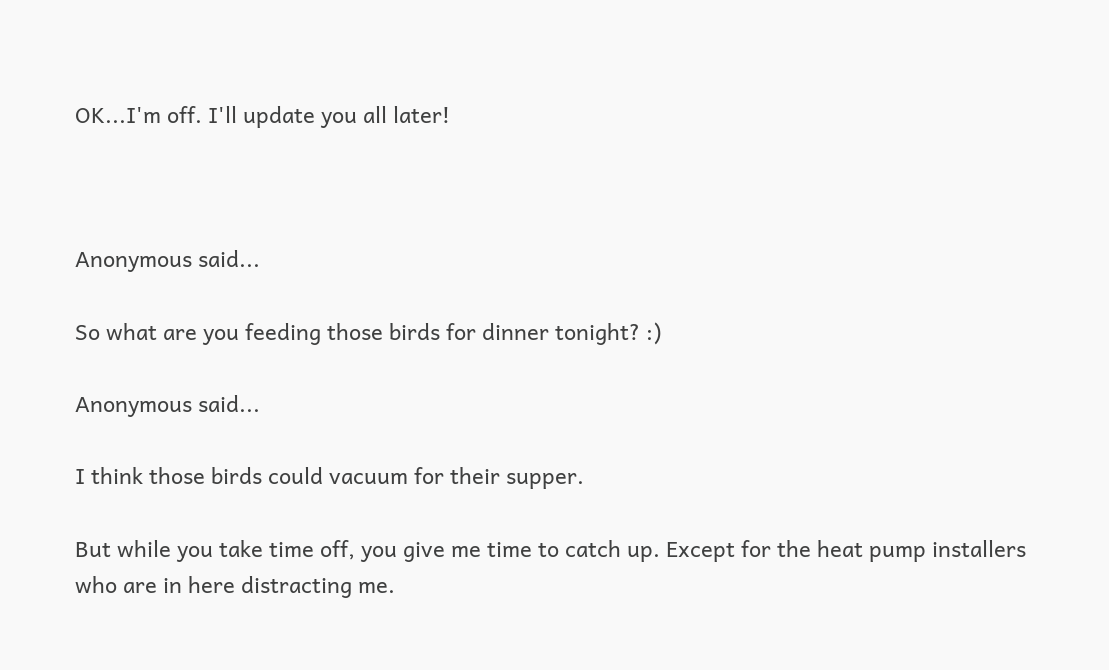OK...I'm off. I'll update you all later!



Anonymous said...

So what are you feeding those birds for dinner tonight? :)

Anonymous said...

I think those birds could vacuum for their supper.

But while you take time off, you give me time to catch up. Except for the heat pump installers who are in here distracting me.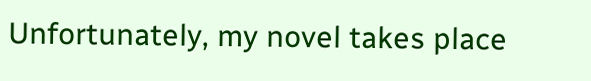Unfortunately, my novel takes place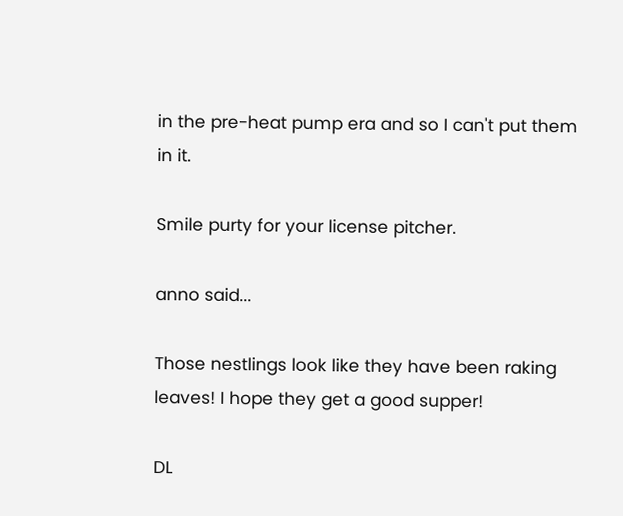in the pre-heat pump era and so I can't put them in it.

Smile purty for your license pitcher.

anno said...

Those nestlings look like they have been raking leaves! I hope they get a good supper!

DL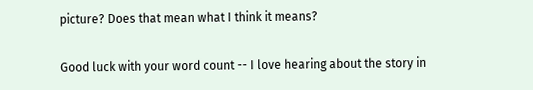picture? Does that mean what I think it means?

Good luck with your word count -- I love hearing about the story in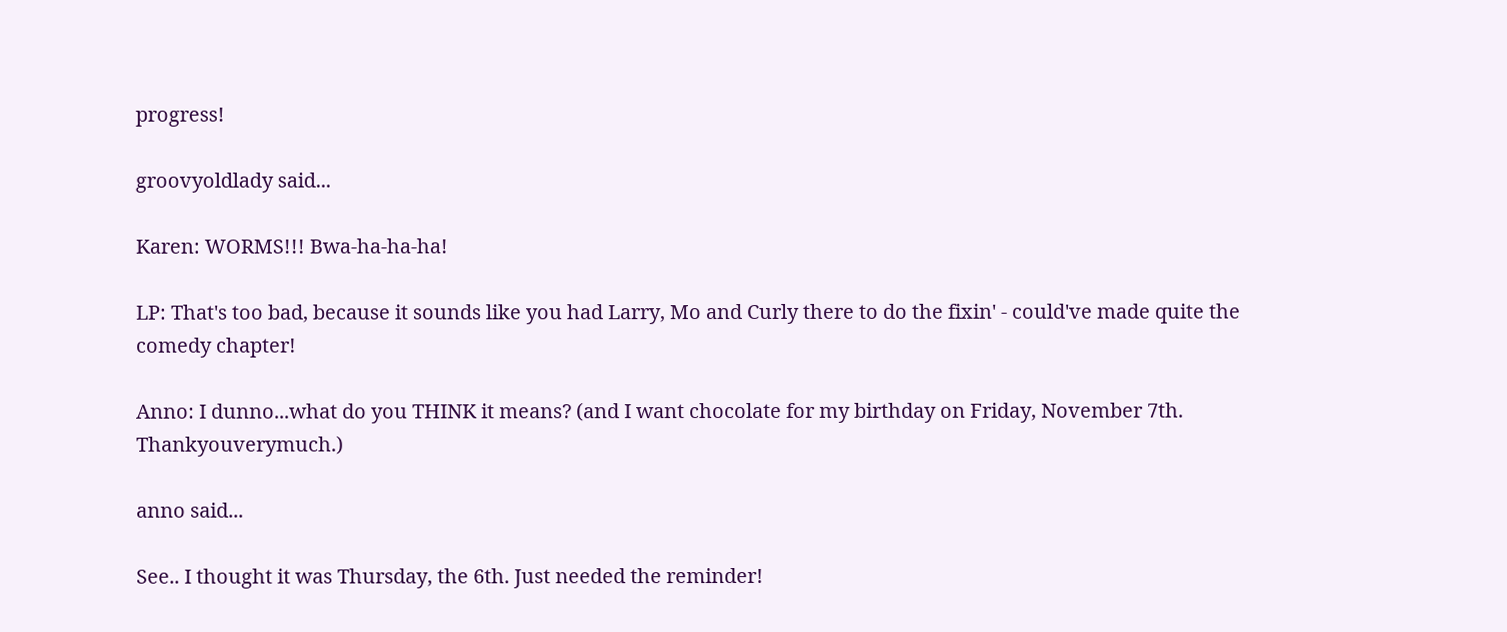progress!

groovyoldlady said...

Karen: WORMS!!! Bwa-ha-ha-ha!

LP: That's too bad, because it sounds like you had Larry, Mo and Curly there to do the fixin' - could've made quite the comedy chapter!

Anno: I dunno...what do you THINK it means? (and I want chocolate for my birthday on Friday, November 7th. Thankyouverymuch.)

anno said...

See.. I thought it was Thursday, the 6th. Just needed the reminder!